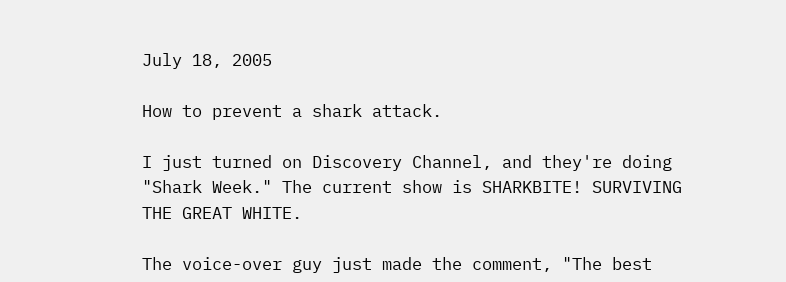July 18, 2005

How to prevent a shark attack.

I just turned on Discovery Channel, and they're doing "Shark Week." The current show is SHARKBITE! SURVIVING THE GREAT WHITE.

The voice-over guy just made the comment, "The best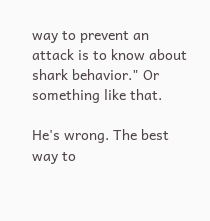way to prevent an attack is to know about shark behavior." Or something like that.

He's wrong. The best way to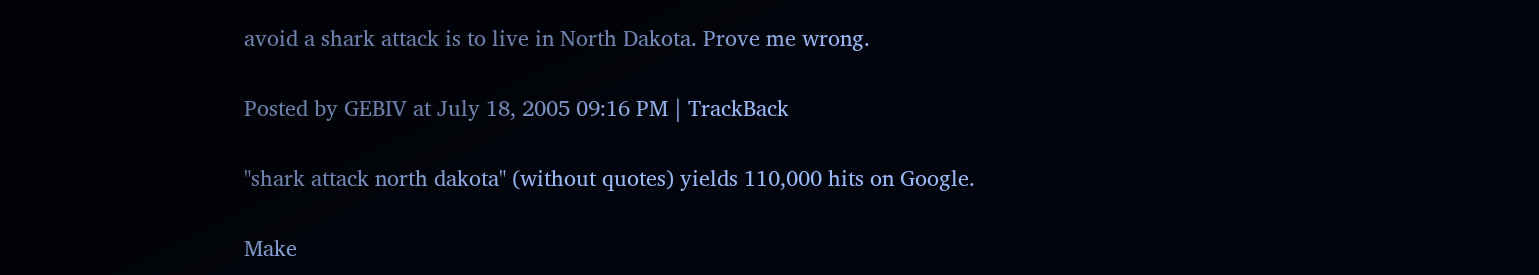avoid a shark attack is to live in North Dakota. Prove me wrong.

Posted by GEBIV at July 18, 2005 09:16 PM | TrackBack

"shark attack north dakota" (without quotes) yields 110,000 hits on Google.

Make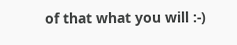of that what you will :-)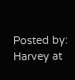Posted by: Harvey at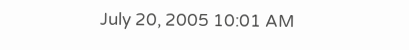July 20, 2005 10:01 AM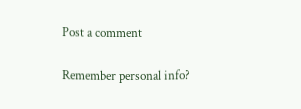Post a comment

Remember personal info?